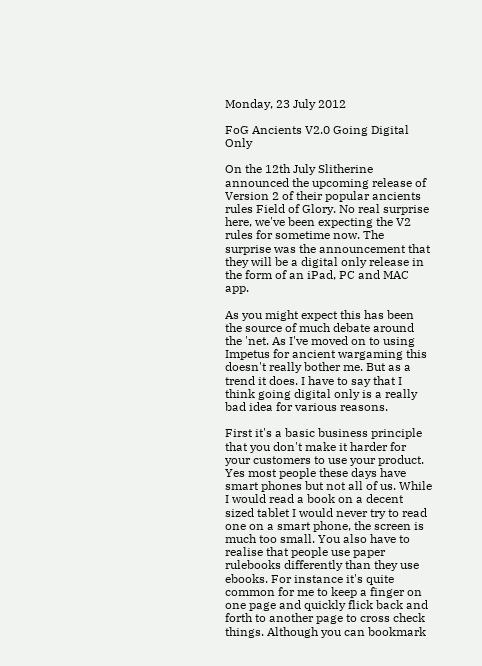Monday, 23 July 2012

FoG Ancients V2.0 Going Digital Only

On the 12th July Slitherine announced the upcoming release of Version 2 of their popular ancients rules Field of Glory. No real surprise here, we've been expecting the V2 rules for sometime now. The surprise was the announcement that they will be a digital only release in the form of an iPad, PC and MAC app.

As you might expect this has been the source of much debate around the 'net. As I've moved on to using Impetus for ancient wargaming this doesn't really bother me. But as a trend it does. I have to say that I think going digital only is a really bad idea for various reasons.

First it's a basic business principle that you don't make it harder for your customers to use your product. Yes most people these days have smart phones but not all of us. While I would read a book on a decent sized tablet I would never try to read one on a smart phone, the screen is much too small. You also have to realise that people use paper rulebooks differently than they use ebooks. For instance it's quite common for me to keep a finger on one page and quickly flick back and forth to another page to cross check things. Although you can bookmark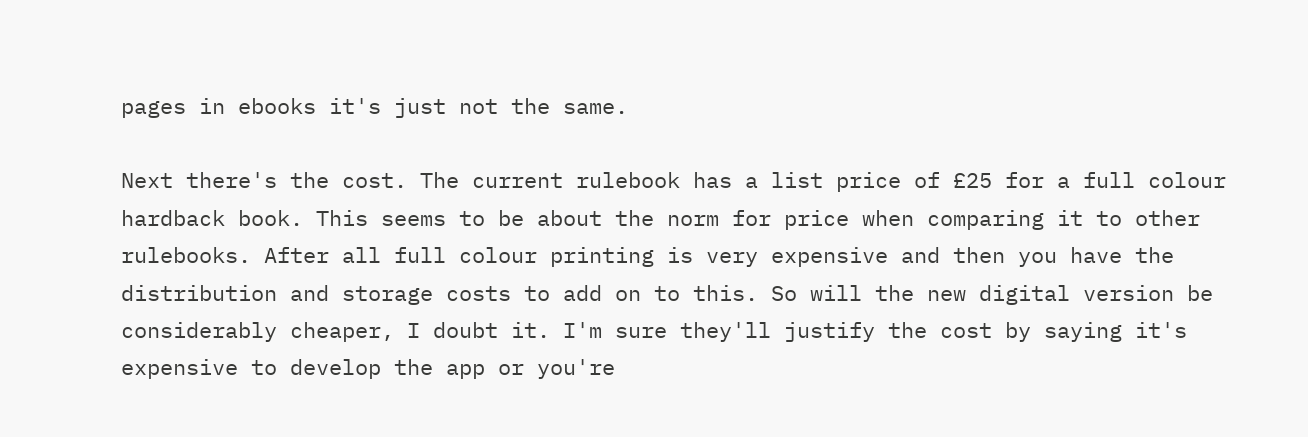pages in ebooks it's just not the same.

Next there's the cost. The current rulebook has a list price of £25 for a full colour hardback book. This seems to be about the norm for price when comparing it to other rulebooks. After all full colour printing is very expensive and then you have the distribution and storage costs to add on to this. So will the new digital version be considerably cheaper, I doubt it. I'm sure they'll justify the cost by saying it's expensive to develop the app or you're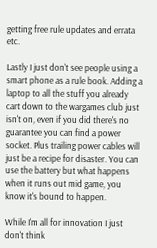getting free rule updates and errata etc.

Lastly I just don't see people using a smart phone as a rule book. Adding a laptop to all the stuff you already cart down to the wargames club just isn't on, even if you did there's no guarantee you can find a power socket. Plus trailing power cables will just be a recipe for disaster. You can use the battery but what happens when it runs out mid game, you know it's bound to happen.

While I'm all for innovation I just don't think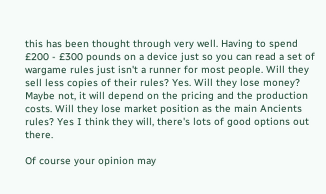this has been thought through very well. Having to spend £200 - £300 pounds on a device just so you can read a set of wargame rules just isn't a runner for most people. Will they sell less copies of their rules? Yes. Will they lose money? Maybe not, it will depend on the pricing and the production costs. Will they lose market position as the main Ancients rules? Yes I think they will, there's lots of good options out there.

Of course your opinion may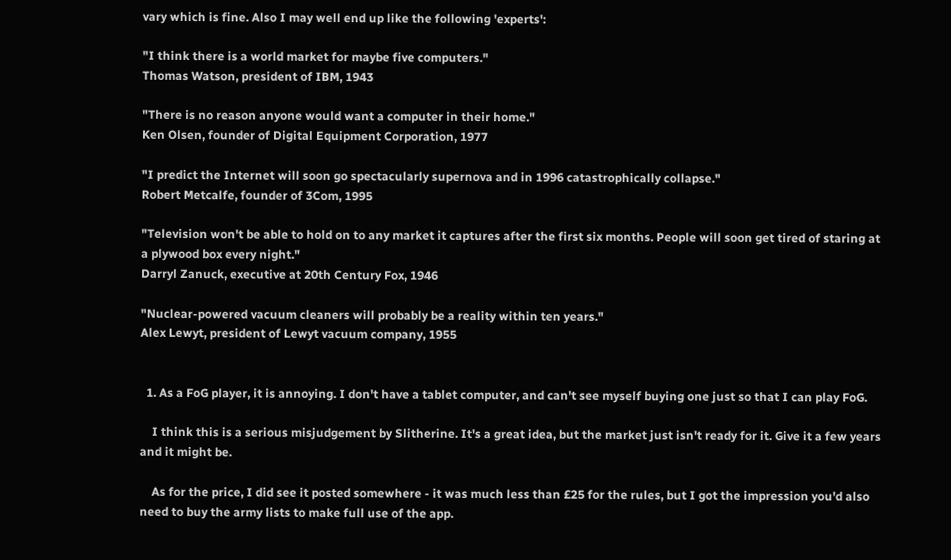vary which is fine. Also I may well end up like the following 'experts':

"I think there is a world market for maybe five computers."
Thomas Watson, president of IBM, 1943

"There is no reason anyone would want a computer in their home."
Ken Olsen, founder of Digital Equipment Corporation, 1977

"I predict the Internet will soon go spectacularly supernova and in 1996 catastrophically collapse."
Robert Metcalfe, founder of 3Com, 1995

"Television won't be able to hold on to any market it captures after the first six months. People will soon get tired of staring at a plywood box every night."
Darryl Zanuck, executive at 20th Century Fox, 1946

"Nuclear-powered vacuum cleaners will probably be a reality within ten years."
Alex Lewyt, president of Lewyt vacuum company, 1955


  1. As a FoG player, it is annoying. I don't have a tablet computer, and can't see myself buying one just so that I can play FoG.

    I think this is a serious misjudgement by Slitherine. It's a great idea, but the market just isn't ready for it. Give it a few years and it might be.

    As for the price, I did see it posted somewhere - it was much less than £25 for the rules, but I got the impression you'd also need to buy the army lists to make full use of the app.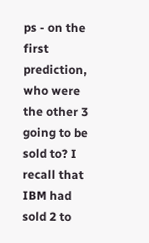ps - on the first prediction, who were the other 3 going to be sold to? I recall that IBM had sold 2 to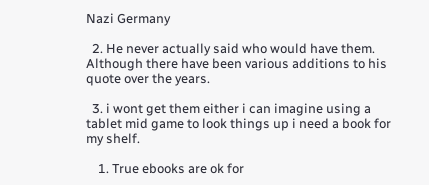Nazi Germany

  2. He never actually said who would have them. Although there have been various additions to his quote over the years.

  3. i wont get them either i can imagine using a tablet mid game to look things up i need a book for my shelf.

    1. True ebooks are ok for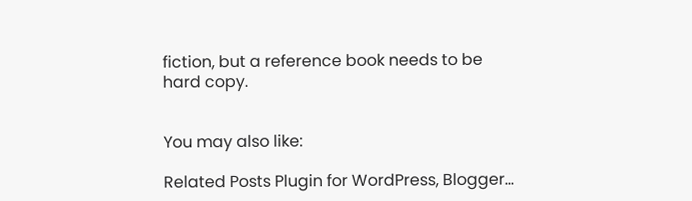fiction, but a reference book needs to be hard copy.


You may also like:

Related Posts Plugin for WordPress, Blogger...